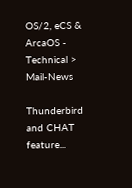OS/2, eCS & ArcaOS - Technical > Mail-News

Thunderbird and CHAT feature...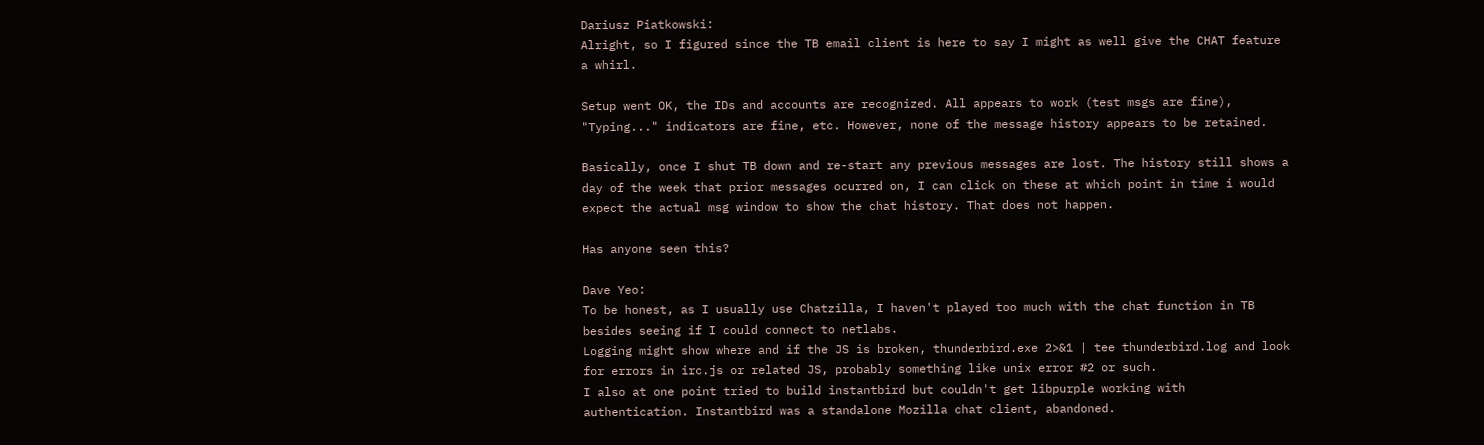Dariusz Piatkowski:
Alright, so I figured since the TB email client is here to say I might as well give the CHAT feature a whirl.

Setup went OK, the IDs and accounts are recognized. All appears to work (test msgs are fine), "Typing..." indicators are fine, etc. However, none of the message history appears to be retained.

Basically, once I shut TB down and re-start any previous messages are lost. The history still shows a day of the week that prior messages ocurred on, I can click on these at which point in time i would expect the actual msg window to show the chat history. That does not happen.

Has anyone seen this?

Dave Yeo:
To be honest, as I usually use Chatzilla, I haven't played too much with the chat function in TB besides seeing if I could connect to netlabs.
Logging might show where and if the JS is broken, thunderbird.exe 2>&1 | tee thunderbird.log and look for errors in irc.js or related JS, probably something like unix error #2 or such.
I also at one point tried to build instantbird but couldn't get libpurple working with authentication. Instantbird was a standalone Mozilla chat client, abandoned.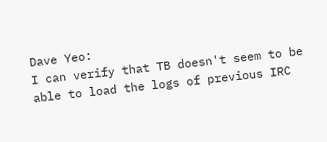Dave Yeo:
I can verify that TB doesn't seem to be able to load the logs of previous IRC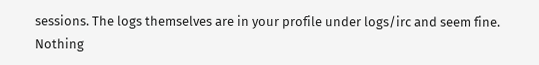sessions. The logs themselves are in your profile under logs/irc and seem fine. Nothing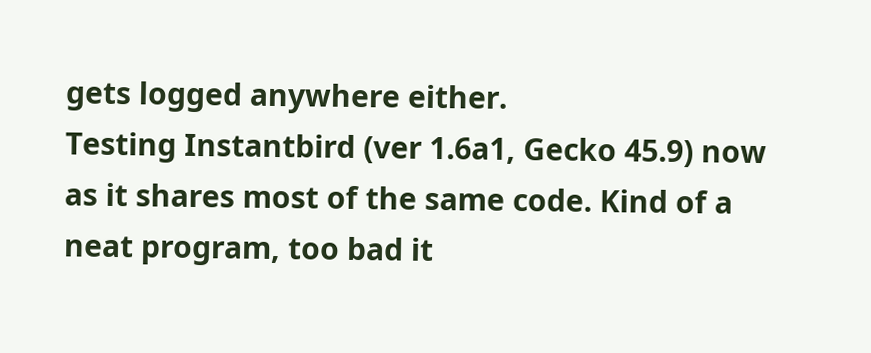gets logged anywhere either.
Testing Instantbird (ver 1.6a1, Gecko 45.9) now as it shares most of the same code. Kind of a neat program, too bad it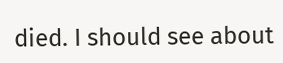died. I should see about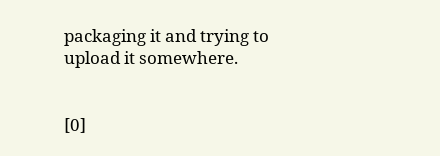packaging it and trying to upload it somewhere.


[0]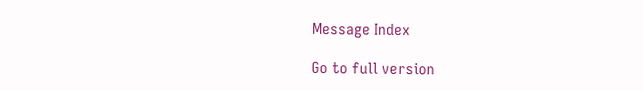Message Index

Go to full version